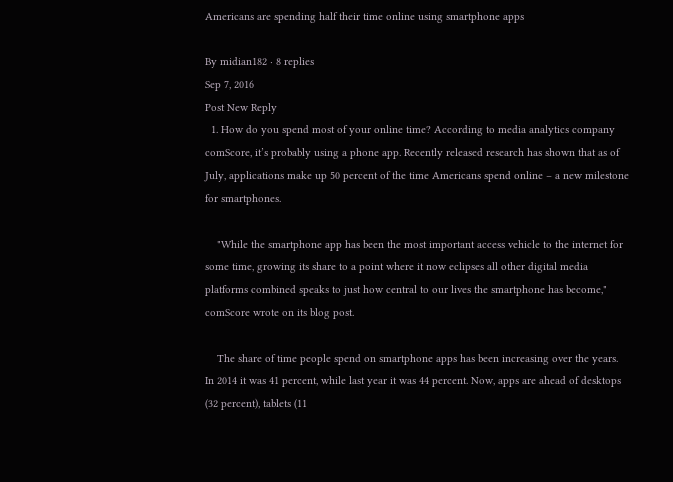Americans are spending half their time online using smartphone apps

By midian182 · 8 replies
Sep 7, 2016
Post New Reply
  1. How do you spend most of your online time? According to media analytics company comScore, it’s probably using a phone app. Recently released research has shown that as of July, applications make up 50 percent of the time Americans spend online – a new milestone for smartphones.

    "While the smartphone app has been the most important access vehicle to the internet for some time, growing its share to a point where it now eclipses all other digital media platforms combined speaks to just how central to our lives the smartphone has become," comScore wrote on its blog post.

    The share of time people spend on smartphone apps has been increasing over the years. In 2014 it was 41 percent, while last year it was 44 percent. Now, apps are ahead of desktops (32 percent), tablets (11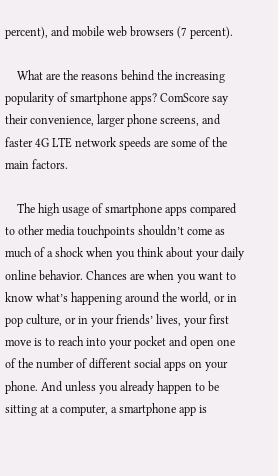percent), and mobile web browsers (7 percent).

    What are the reasons behind the increasing popularity of smartphone apps? ComScore say their convenience, larger phone screens, and faster 4G LTE network speeds are some of the main factors.

    The high usage of smartphone apps compared to other media touchpoints shouldn’t come as much of a shock when you think about your daily online behavior. Chances are when you want to know what’s happening around the world, or in pop culture, or in your friends’ lives, your first move is to reach into your pocket and open one of the number of different social apps on your phone. And unless you already happen to be sitting at a computer, a smartphone app is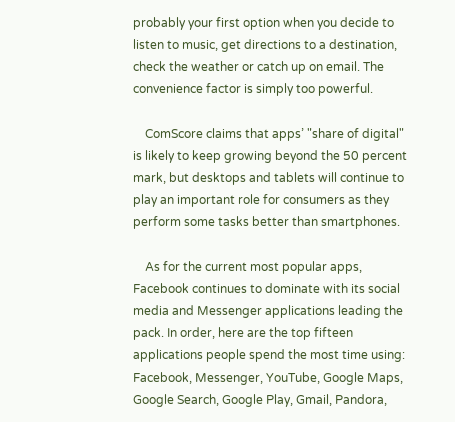probably your first option when you decide to listen to music, get directions to a destination, check the weather or catch up on email. The convenience factor is simply too powerful.

    ComScore claims that apps’ "share of digital" is likely to keep growing beyond the 50 percent mark, but desktops and tablets will continue to play an important role for consumers as they perform some tasks better than smartphones.

    As for the current most popular apps, Facebook continues to dominate with its social media and Messenger applications leading the pack. In order, here are the top fifteen applications people spend the most time using: Facebook, Messenger, YouTube, Google Maps, Google Search, Google Play, Gmail, Pandora,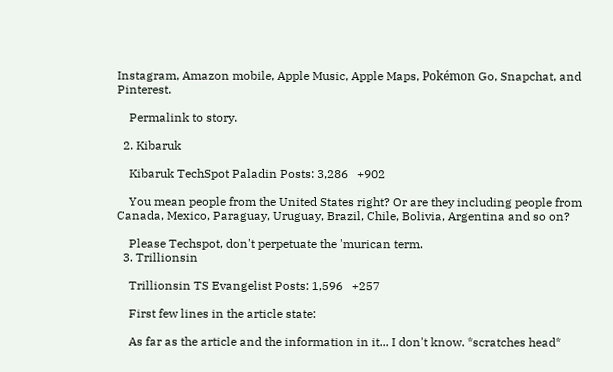Instagram, Amazon mobile, Apple Music, Apple Maps, Pokémon Go, Snapchat, and Pinterest.

    Permalink to story.

  2. Kibaruk

    Kibaruk TechSpot Paladin Posts: 3,286   +902

    You mean people from the United States right? Or are they including people from Canada, Mexico, Paraguay, Uruguay, Brazil, Chile, Bolivia, Argentina and so on?

    Please Techspot, don't perpetuate the 'murican term.
  3. Trillionsin

    Trillionsin TS Evangelist Posts: 1,596   +257

    First few lines in the article state:

    As far as the article and the information in it... I don't know. *scratches head*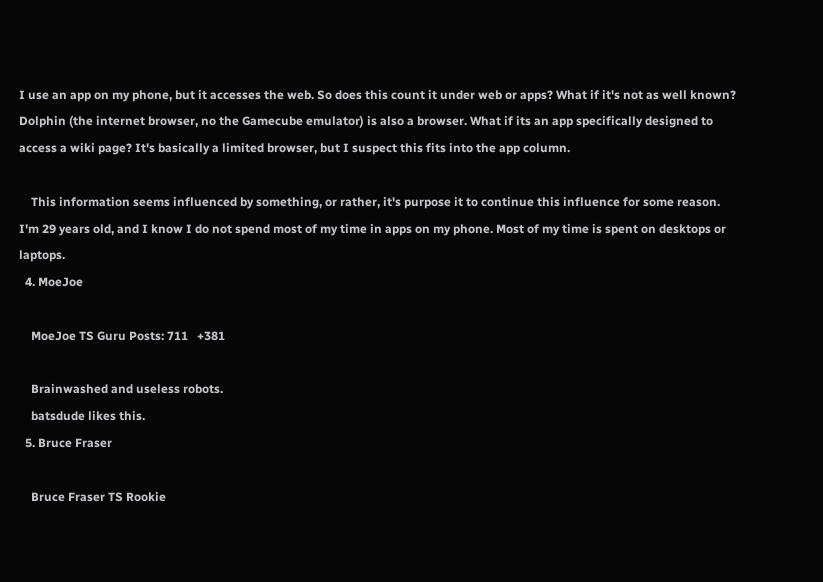I use an app on my phone, but it accesses the web. So does this count it under web or apps? What if it's not as well known? Dolphin (the internet browser, no the Gamecube emulator) is also a browser. What if its an app specifically designed to access a wiki page? It's basically a limited browser, but I suspect this fits into the app column.

    This information seems influenced by something, or rather, it's purpose it to continue this influence for some reason. I'm 29 years old, and I know I do not spend most of my time in apps on my phone. Most of my time is spent on desktops or laptops.
  4. MoeJoe

    MoeJoe TS Guru Posts: 711   +381

    Brainwashed and useless robots.
    batsdude likes this.
  5. Bruce Fraser

    Bruce Fraser TS Rookie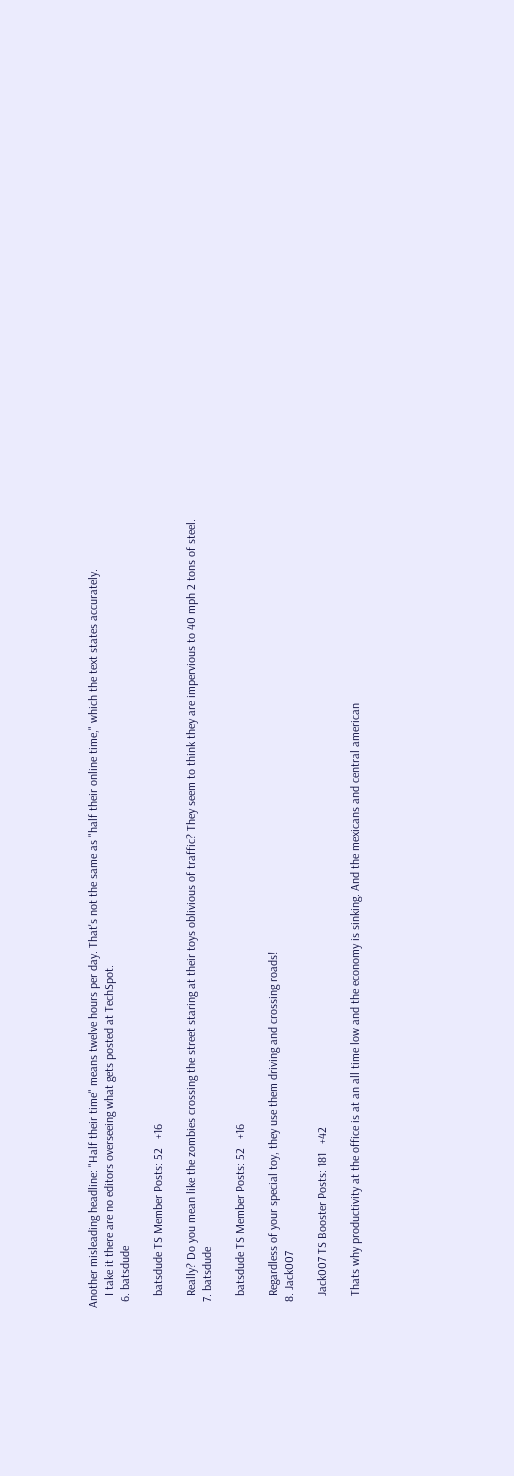Another misleading headline: "Half their time" means twelve hours per day. That's not the same as "half their online time," which the text states accurately.
    I take it there are no editors overseeing what gets posted at TechSpot.
  6. batsdude

    batsdude TS Member Posts: 52   +16

    Really? Do you mean like the zombies crossing the street staring at their toys oblivious of traffic? They seem to think they are impervious to 40 mph 2 tons of steel.
  7. batsdude

    batsdude TS Member Posts: 52   +16

    Regardless of your special toy, they use them driving and crossing roads!
  8. Jack007

    Jack007 TS Booster Posts: 181   +42

    Thats why productivity at the office is at an all time low and the economy is sinking. And the mexicans and central american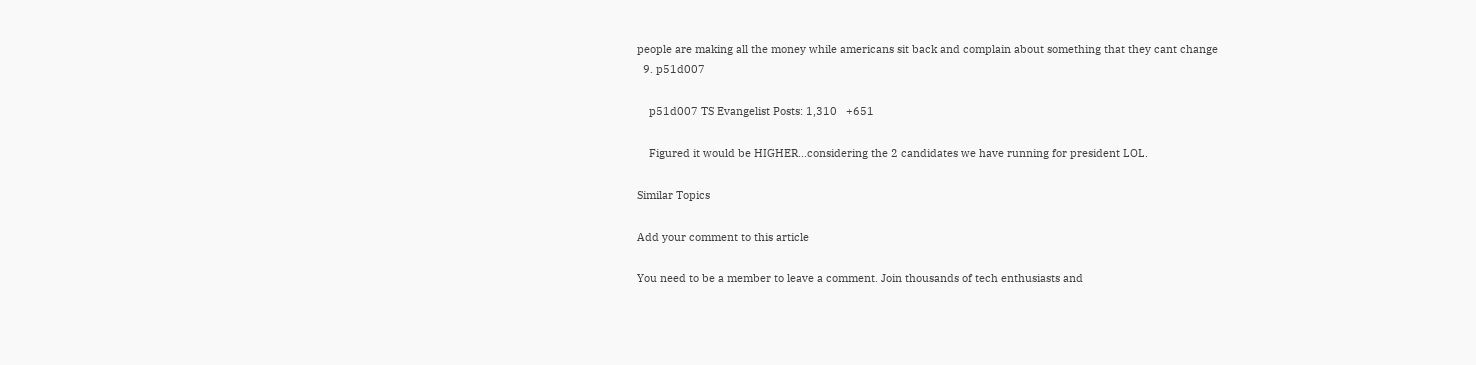people are making all the money while americans sit back and complain about something that they cant change
  9. p51d007

    p51d007 TS Evangelist Posts: 1,310   +651

    Figured it would be HIGHER...considering the 2 candidates we have running for president LOL.

Similar Topics

Add your comment to this article

You need to be a member to leave a comment. Join thousands of tech enthusiasts and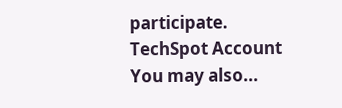participate.
TechSpot Account You may also...